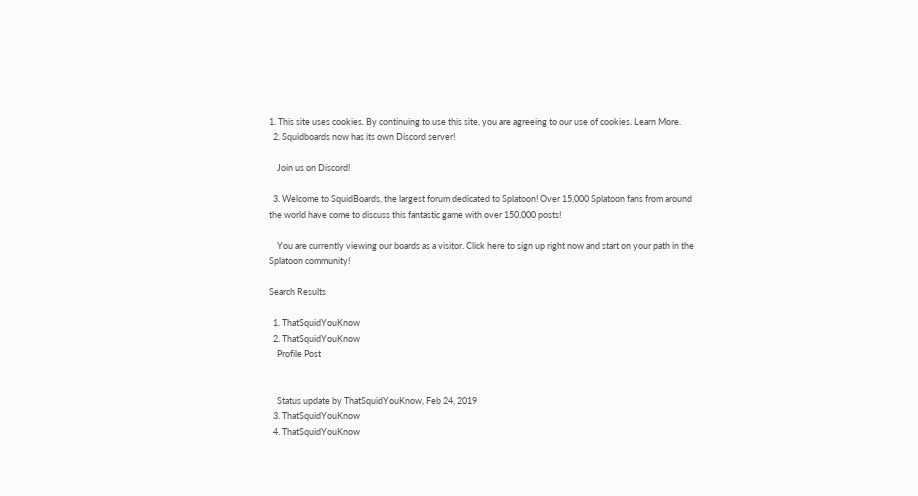1. This site uses cookies. By continuing to use this site, you are agreeing to our use of cookies. Learn More.
  2. Squidboards now has its own Discord server!

    Join us on Discord!

  3. Welcome to SquidBoards, the largest forum dedicated to Splatoon! Over 15,000 Splatoon fans from around the world have come to discuss this fantastic game with over 150,000 posts!

    You are currently viewing our boards as a visitor. Click here to sign up right now and start on your path in the Splatoon community!

Search Results

  1. ThatSquidYouKnow
  2. ThatSquidYouKnow
    Profile Post


    Status update by ThatSquidYouKnow, Feb 24, 2019
  3. ThatSquidYouKnow
  4. ThatSquidYouKnow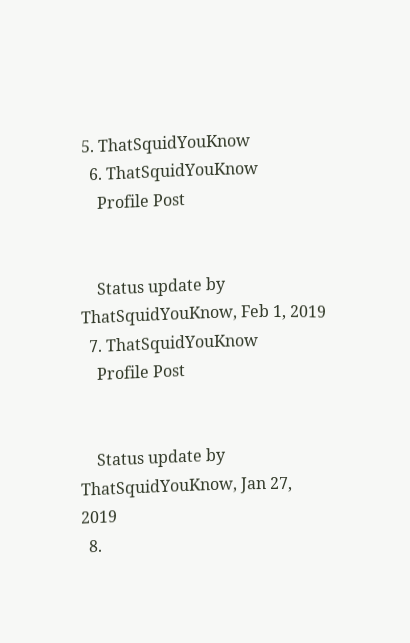5. ThatSquidYouKnow
  6. ThatSquidYouKnow
    Profile Post


    Status update by ThatSquidYouKnow, Feb 1, 2019
  7. ThatSquidYouKnow
    Profile Post


    Status update by ThatSquidYouKnow, Jan 27, 2019
  8.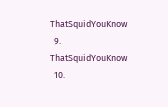ThatSquidYouKnow
  9. ThatSquidYouKnow
  10.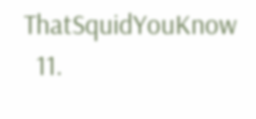ThatSquidYouKnow
  11.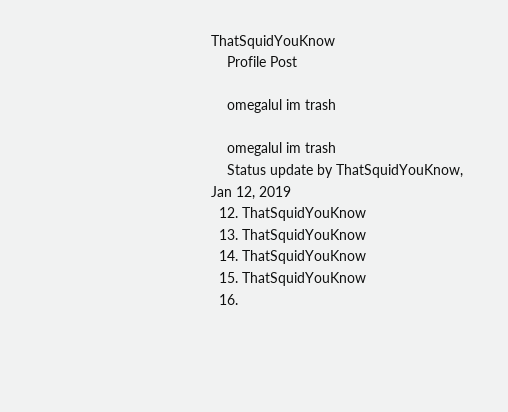ThatSquidYouKnow
    Profile Post

    omegalul im trash

    omegalul im trash
    Status update by ThatSquidYouKnow, Jan 12, 2019
  12. ThatSquidYouKnow
  13. ThatSquidYouKnow
  14. ThatSquidYouKnow
  15. ThatSquidYouKnow
  16.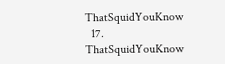ThatSquidYouKnow
  17. ThatSquidYouKnow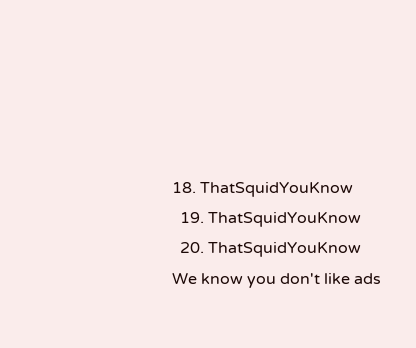18. ThatSquidYouKnow
  19. ThatSquidYouKnow
  20. ThatSquidYouKnow
We know you don't like ads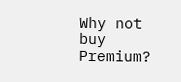Why not buy Premium?